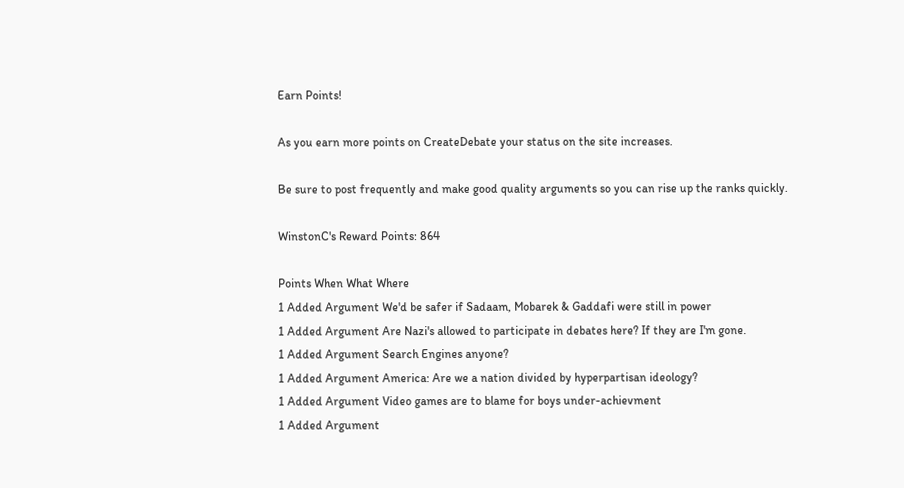Earn Points!

As you earn more points on CreateDebate your status on the site increases.

Be sure to post frequently and make good quality arguments so you can rise up the ranks quickly.

WinstonC's Reward Points: 864

Points When What Where
1 Added Argument We'd be safer if Sadaam, Mobarek & Gaddafi were still in power
1 Added Argument Are Nazi's allowed to participate in debates here? If they are I'm gone.
1 Added Argument Search Engines anyone?
1 Added Argument America: Are we a nation divided by hyperpartisan ideology?
1 Added Argument Video games are to blame for boys under-achievment
1 Added Argument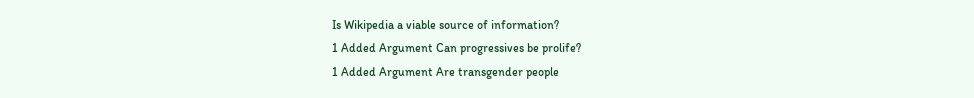Is Wikipedia a viable source of information?
1 Added Argument Can progressives be prolife?
1 Added Argument Are transgender people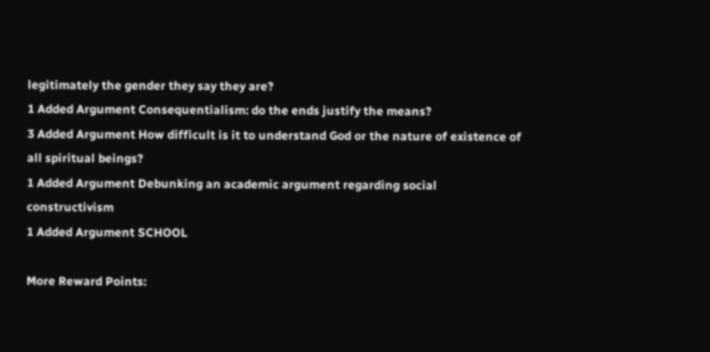legitimately the gender they say they are?
1 Added Argument Consequentialism: do the ends justify the means?
3 Added Argument How difficult is it to understand God or the nature of existence of all spiritual beings?
1 Added Argument Debunking an academic argument regarding social constructivism
1 Added Argument SCHOOL

More Reward Points: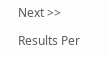Next >>

Results Per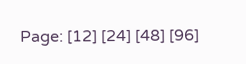Page: [12] [24] [48] [96]